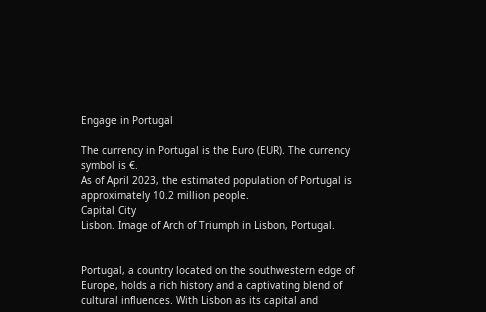Engage in Portugal

The currency in Portugal is the Euro (EUR). The currency symbol is €.
As of April 2023, the estimated population of Portugal is approximately 10.2 million people.
Capital City
Lisbon. Image of Arch of Triumph in Lisbon, Portugal.


Portugal, a country located on the southwestern edge of Europe, holds a rich history and a captivating blend of cultural influences. With Lisbon as its capital and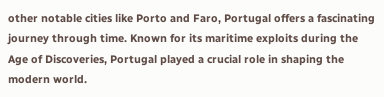other notable cities like Porto and Faro, Portugal offers a fascinating journey through time. Known for its maritime exploits during the Age of Discoveries, Portugal played a crucial role in shaping the modern world.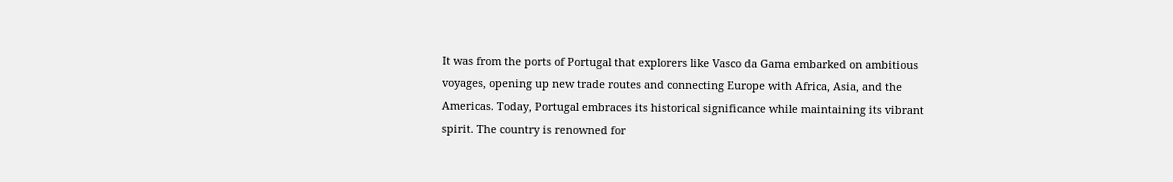It was from the ports of Portugal that explorers like Vasco da Gama embarked on ambitious voyages, opening up new trade routes and connecting Europe with Africa, Asia, and the Americas. Today, Portugal embraces its historical significance while maintaining its vibrant spirit. The country is renowned for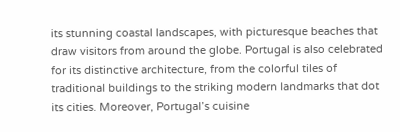its stunning coastal landscapes, with picturesque beaches that draw visitors from around the globe. Portugal is also celebrated for its distinctive architecture, from the colorful tiles of traditional buildings to the striking modern landmarks that dot its cities. Moreover, Portugal’s cuisine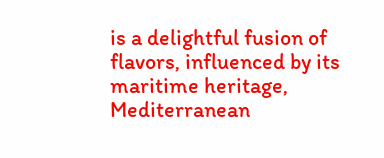is a delightful fusion of flavors, influenced by its maritime heritage, Mediterranean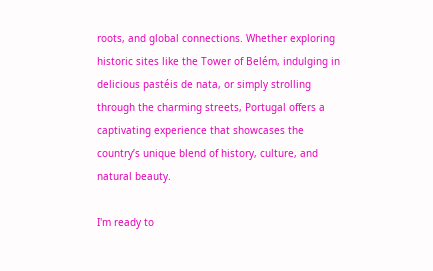roots, and global connections. Whether exploring historic sites like the Tower of Belém, indulging in delicious pastéis de nata, or simply strolling through the charming streets, Portugal offers a captivating experience that showcases the country’s unique blend of history, culture, and natural beauty.

I'm ready to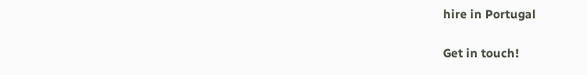hire in Portugal

Get in touch!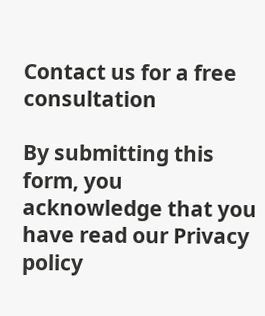Contact us for a free consultation

By submitting this form, you acknowledge that you have read our Privacy policy